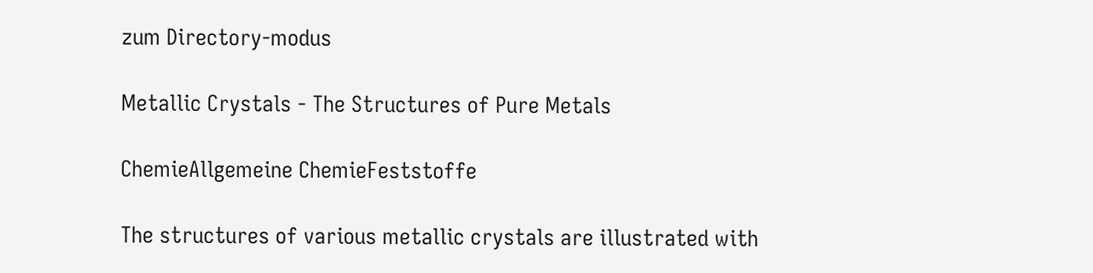zum Directory-modus

Metallic Crystals - The Structures of Pure Metals

ChemieAllgemeine ChemieFeststoffe

The structures of various metallic crystals are illustrated with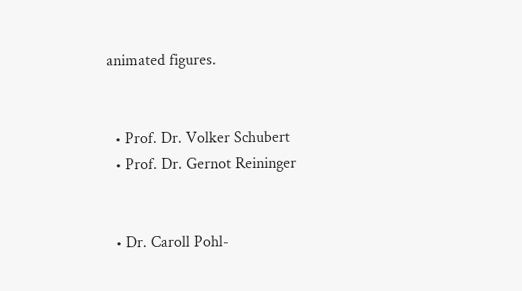animated figures.


  • Prof. Dr. Volker Schubert
  • Prof. Dr. Gernot Reininger


  • Dr. Caroll Pohl-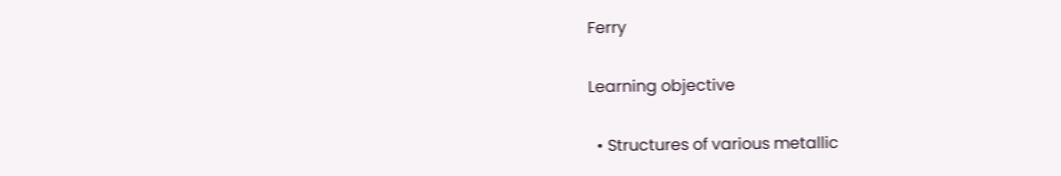Ferry

Learning objective

  • Structures of various metallic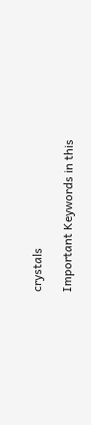crystals

Important Keywords in this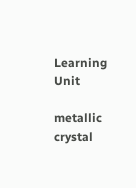Learning Unit

metallic crystal